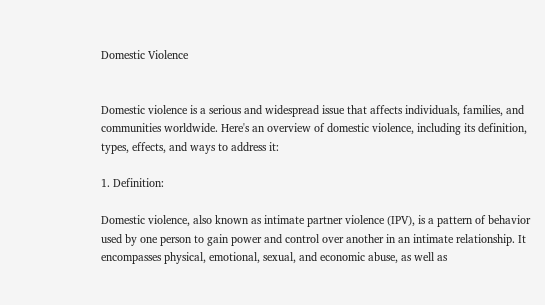Domestic Violence


Domestic violence is a serious and widespread issue that affects individuals, families, and communities worldwide. Here's an overview of domestic violence, including its definition, types, effects, and ways to address it:

1. Definition:

Domestic violence, also known as intimate partner violence (IPV), is a pattern of behavior used by one person to gain power and control over another in an intimate relationship. It encompasses physical, emotional, sexual, and economic abuse, as well as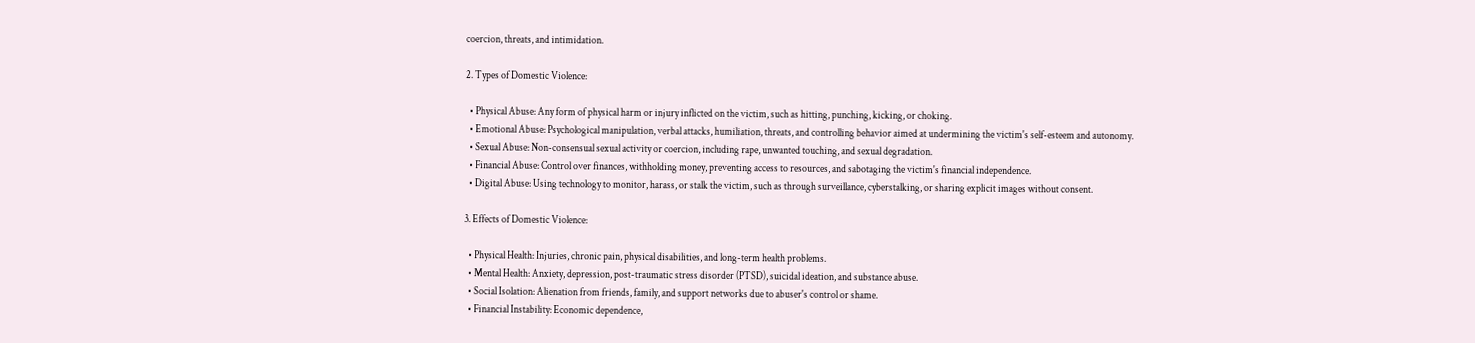coercion, threats, and intimidation.

2. Types of Domestic Violence:

  • Physical Abuse: Any form of physical harm or injury inflicted on the victim, such as hitting, punching, kicking, or choking.
  • Emotional Abuse: Psychological manipulation, verbal attacks, humiliation, threats, and controlling behavior aimed at undermining the victim's self-esteem and autonomy.
  • Sexual Abuse: Non-consensual sexual activity or coercion, including rape, unwanted touching, and sexual degradation.
  • Financial Abuse: Control over finances, withholding money, preventing access to resources, and sabotaging the victim's financial independence.
  • Digital Abuse: Using technology to monitor, harass, or stalk the victim, such as through surveillance, cyberstalking, or sharing explicit images without consent.

3. Effects of Domestic Violence:

  • Physical Health: Injuries, chronic pain, physical disabilities, and long-term health problems.
  • Mental Health: Anxiety, depression, post-traumatic stress disorder (PTSD), suicidal ideation, and substance abuse.
  • Social Isolation: Alienation from friends, family, and support networks due to abuser's control or shame.
  • Financial Instability: Economic dependence,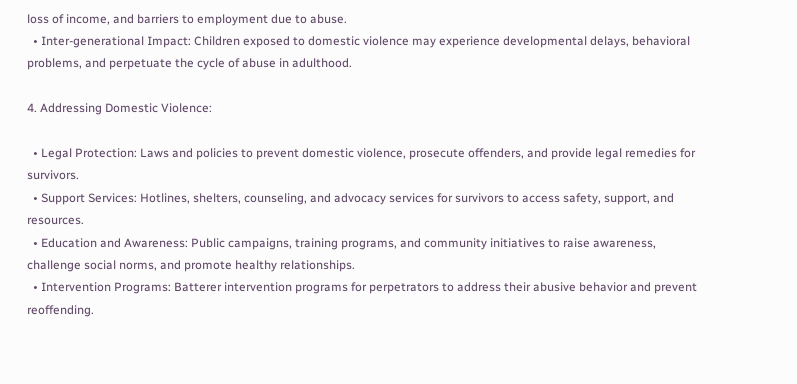loss of income, and barriers to employment due to abuse.
  • Inter-generational Impact: Children exposed to domestic violence may experience developmental delays, behavioral problems, and perpetuate the cycle of abuse in adulthood.

4. Addressing Domestic Violence:

  • Legal Protection: Laws and policies to prevent domestic violence, prosecute offenders, and provide legal remedies for survivors.
  • Support Services: Hotlines, shelters, counseling, and advocacy services for survivors to access safety, support, and resources.
  • Education and Awareness: Public campaigns, training programs, and community initiatives to raise awareness, challenge social norms, and promote healthy relationships.
  • Intervention Programs: Batterer intervention programs for perpetrators to address their abusive behavior and prevent reoffending.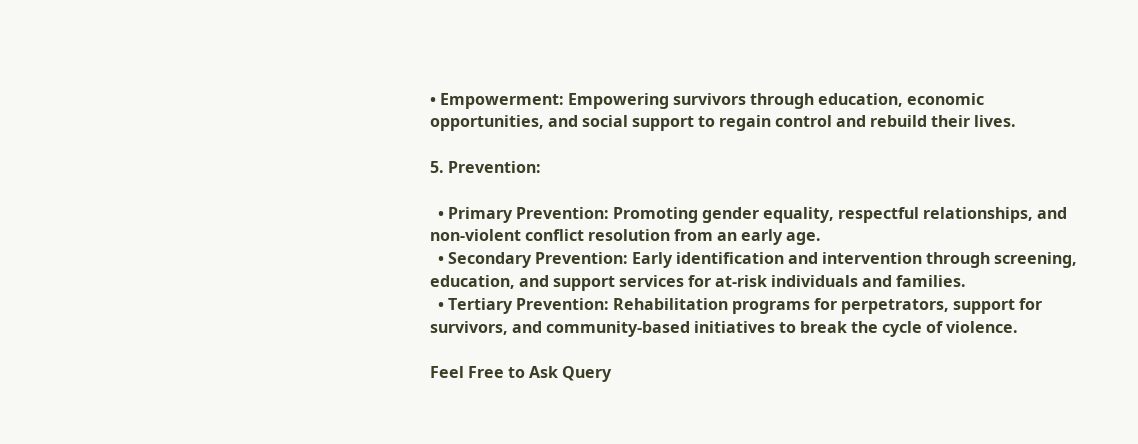• Empowerment: Empowering survivors through education, economic opportunities, and social support to regain control and rebuild their lives.

5. Prevention:

  • Primary Prevention: Promoting gender equality, respectful relationships, and non-violent conflict resolution from an early age.
  • Secondary Prevention: Early identification and intervention through screening, education, and support services for at-risk individuals and families.
  • Tertiary Prevention: Rehabilitation programs for perpetrators, support for survivors, and community-based initiatives to break the cycle of violence.

Feel Free to Ask Query